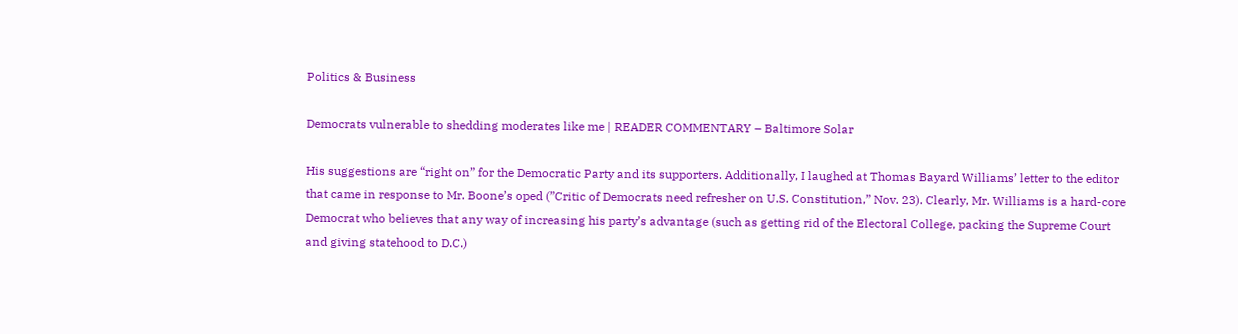Politics & Business

Democrats vulnerable to shedding moderates like me | READER COMMENTARY – Baltimore Solar

His suggestions are “right on” for the Democratic Party and its supporters. Additionally, I laughed at Thomas Bayard Williams’ letter to the editor that came in response to Mr. Boone’s oped (”Critic of Democrats need refresher on U.S. Constitution,” Nov. 23). Clearly, Mr. Williams is a hard-core Democrat who believes that any way of increasing his party’s advantage (such as getting rid of the Electoral College, packing the Supreme Court and giving statehood to D.C.)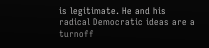is legitimate. He and his radical Democratic ideas are a turnoff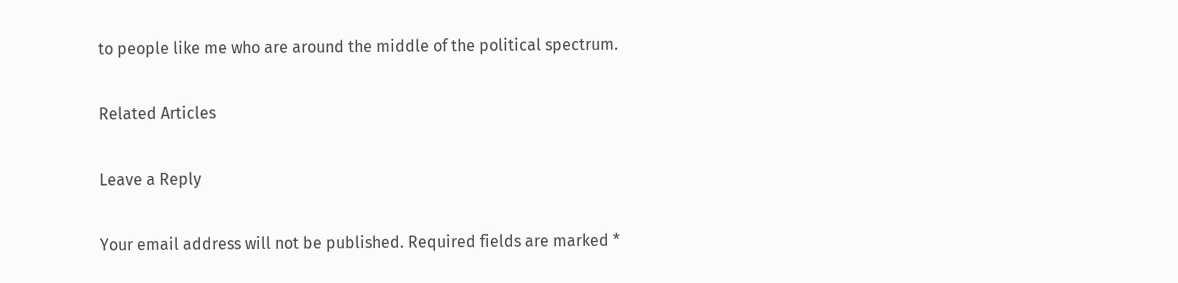to people like me who are around the middle of the political spectrum.

Related Articles

Leave a Reply

Your email address will not be published. Required fields are marked *